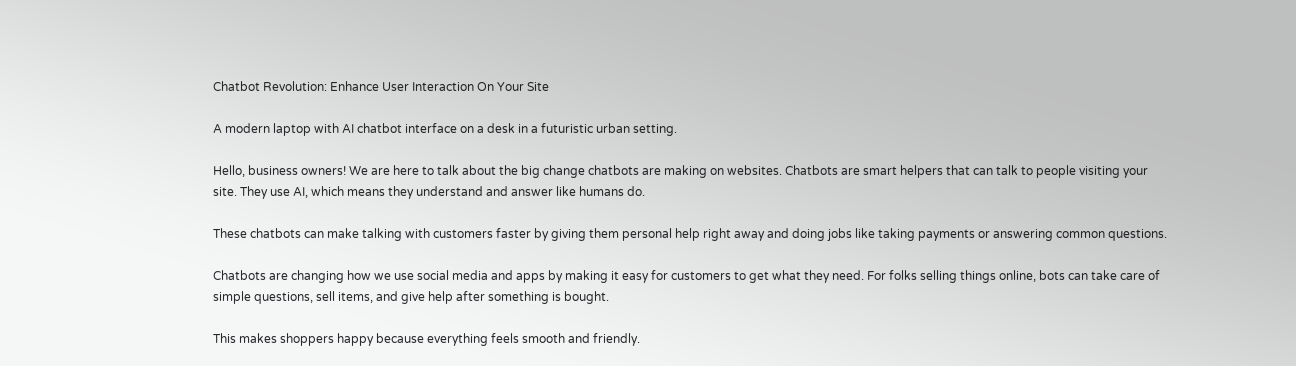Chatbot Revolution: Enhance User Interaction On Your Site

A modern laptop with AI chatbot interface on a desk in a futuristic urban setting.

Hello, business owners! We are here to talk about the big change chatbots are making on websites. Chatbots are smart helpers that can talk to people visiting your site. They use AI, which means they understand and answer like humans do.

These chatbots can make talking with customers faster by giving them personal help right away and doing jobs like taking payments or answering common questions.

Chatbots are changing how we use social media and apps by making it easy for customers to get what they need. For folks selling things online, bots can take care of simple questions, sell items, and give help after something is bought.

This makes shoppers happy because everything feels smooth and friendly.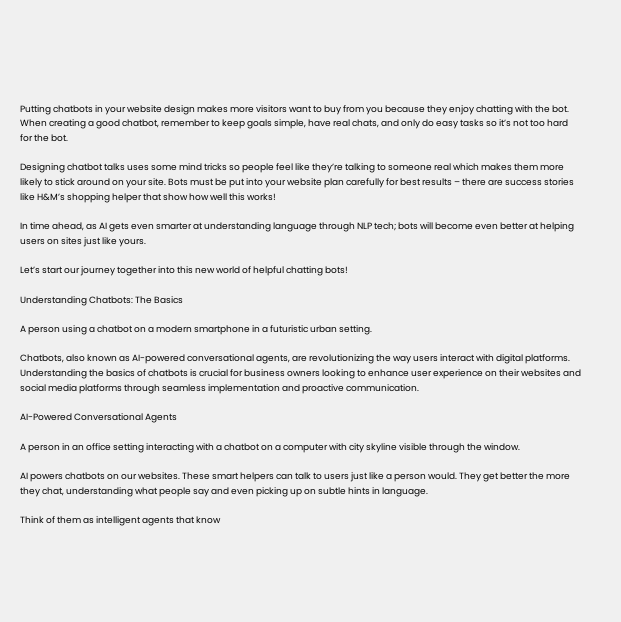Putting chatbots in your website design makes more visitors want to buy from you because they enjoy chatting with the bot. When creating a good chatbot, remember to keep goals simple, have real chats, and only do easy tasks so it’s not too hard for the bot.

Designing chatbot talks uses some mind tricks so people feel like they’re talking to someone real which makes them more likely to stick around on your site. Bots must be put into your website plan carefully for best results – there are success stories like H&M’s shopping helper that show how well this works!

In time ahead, as AI gets even smarter at understanding language through NLP tech; bots will become even better at helping users on sites just like yours.

Let’s start our journey together into this new world of helpful chatting bots!

Understanding Chatbots: The Basics

A person using a chatbot on a modern smartphone in a futuristic urban setting.

Chatbots, also known as AI-powered conversational agents, are revolutionizing the way users interact with digital platforms. Understanding the basics of chatbots is crucial for business owners looking to enhance user experience on their websites and social media platforms through seamless implementation and proactive communication.

AI-Powered Conversational Agents

A person in an office setting interacting with a chatbot on a computer with city skyline visible through the window.

AI powers chatbots on our websites. These smart helpers can talk to users just like a person would. They get better the more they chat, understanding what people say and even picking up on subtle hints in language.

Think of them as intelligent agents that know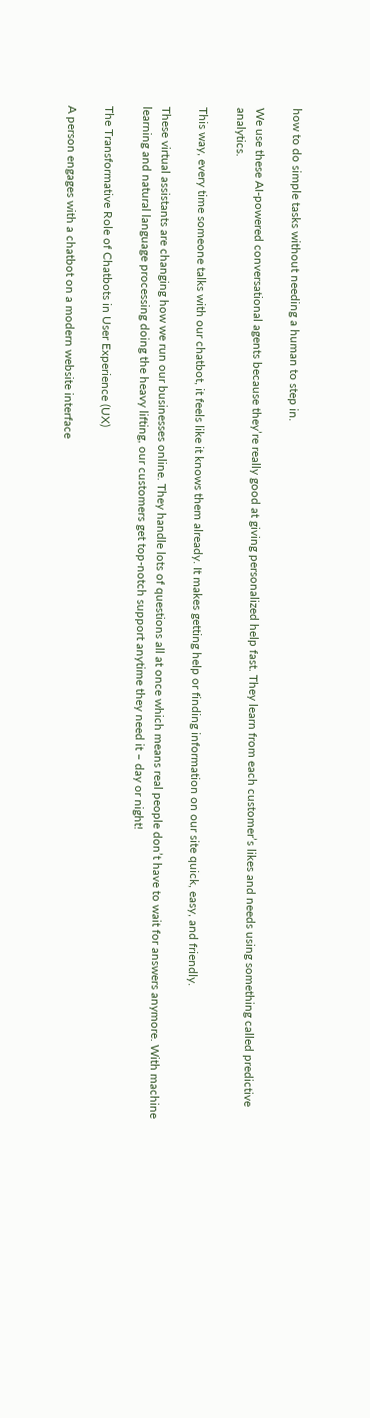how to do simple tasks without needing a human to step in.

We use these AI-powered conversational agents because they’re really good at giving personalized help fast. They learn from each customer’s likes and needs using something called predictive analytics.

This way, every time someone talks with our chatbot, it feels like it knows them already. It makes getting help or finding information on our site quick, easy, and friendly.

These virtual assistants are changing how we run our businesses online. They handle lots of questions all at once which means real people don’t have to wait for answers anymore. With machine learning and natural language processing doing the heavy lifting, our customers get top-notch support anytime they need it – day or night!

The Transformative Role of Chatbots in User Experience (UX)

A person engages with a chatbot on a modern website interface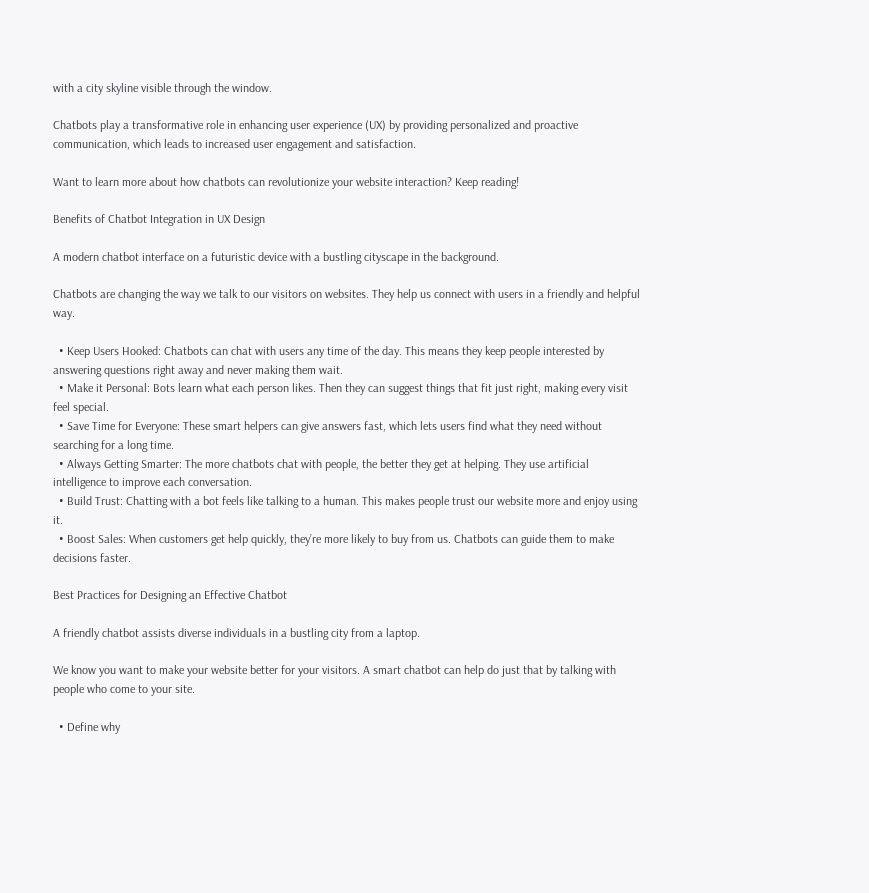with a city skyline visible through the window.

Chatbots play a transformative role in enhancing user experience (UX) by providing personalized and proactive communication, which leads to increased user engagement and satisfaction.

Want to learn more about how chatbots can revolutionize your website interaction? Keep reading!

Benefits of Chatbot Integration in UX Design

A modern chatbot interface on a futuristic device with a bustling cityscape in the background.

Chatbots are changing the way we talk to our visitors on websites. They help us connect with users in a friendly and helpful way.

  • Keep Users Hooked: Chatbots can chat with users any time of the day. This means they keep people interested by answering questions right away and never making them wait.
  • Make it Personal: Bots learn what each person likes. Then they can suggest things that fit just right, making every visit feel special.
  • Save Time for Everyone: These smart helpers can give answers fast, which lets users find what they need without searching for a long time.
  • Always Getting Smarter: The more chatbots chat with people, the better they get at helping. They use artificial intelligence to improve each conversation.
  • Build Trust: Chatting with a bot feels like talking to a human. This makes people trust our website more and enjoy using it.
  • Boost Sales: When customers get help quickly, they’re more likely to buy from us. Chatbots can guide them to make decisions faster.

Best Practices for Designing an Effective Chatbot

A friendly chatbot assists diverse individuals in a bustling city from a laptop.

We know you want to make your website better for your visitors. A smart chatbot can help do just that by talking with people who come to your site.

  • Define why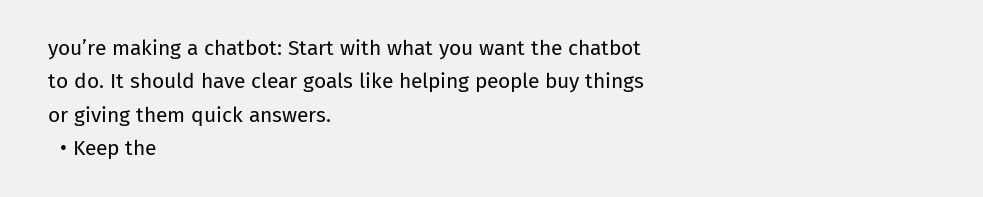you’re making a chatbot: Start with what you want the chatbot to do. It should have clear goals like helping people buy things or giving them quick answers.
  • Keep the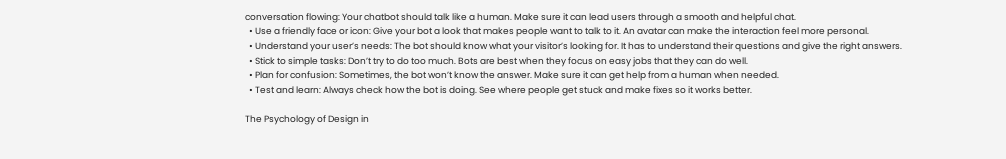conversation flowing: Your chatbot should talk like a human. Make sure it can lead users through a smooth and helpful chat.
  • Use a friendly face or icon: Give your bot a look that makes people want to talk to it. An avatar can make the interaction feel more personal.
  • Understand your user’s needs: The bot should know what your visitor’s looking for. It has to understand their questions and give the right answers.
  • Stick to simple tasks: Don’t try to do too much. Bots are best when they focus on easy jobs that they can do well.
  • Plan for confusion: Sometimes, the bot won’t know the answer. Make sure it can get help from a human when needed.
  • Test and learn: Always check how the bot is doing. See where people get stuck and make fixes so it works better.

The Psychology of Design in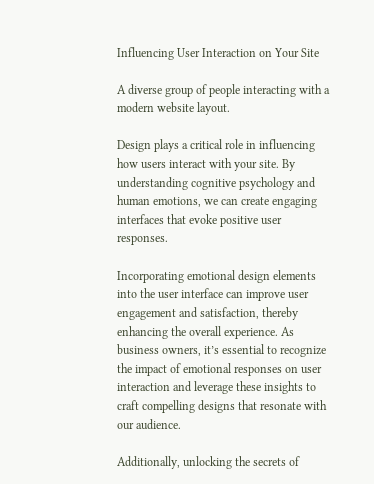Influencing User Interaction on Your Site

A diverse group of people interacting with a modern website layout.

Design plays a critical role in influencing how users interact with your site. By understanding cognitive psychology and human emotions, we can create engaging interfaces that evoke positive user responses.

Incorporating emotional design elements into the user interface can improve user engagement and satisfaction, thereby enhancing the overall experience. As business owners, it’s essential to recognize the impact of emotional responses on user interaction and leverage these insights to craft compelling designs that resonate with our audience.

Additionally, unlocking the secrets of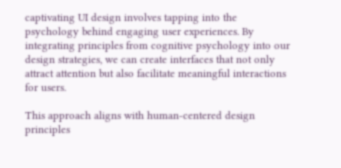captivating UI design involves tapping into the psychology behind engaging user experiences. By integrating principles from cognitive psychology into our design strategies, we can create interfaces that not only attract attention but also facilitate meaningful interactions for users.

This approach aligns with human-centered design principles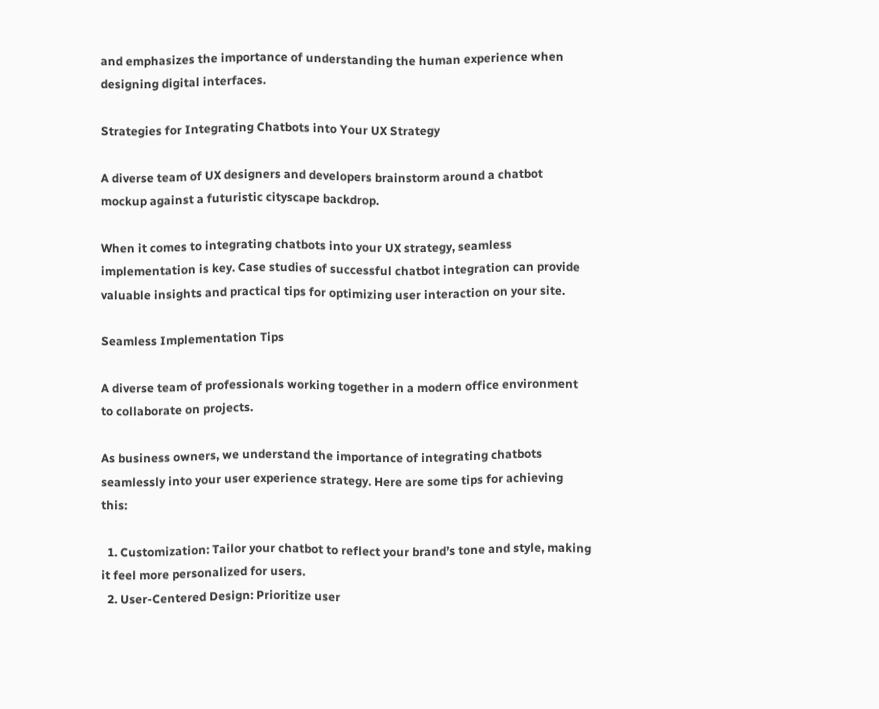and emphasizes the importance of understanding the human experience when designing digital interfaces.

Strategies for Integrating Chatbots into Your UX Strategy

A diverse team of UX designers and developers brainstorm around a chatbot mockup against a futuristic cityscape backdrop.

When it comes to integrating chatbots into your UX strategy, seamless implementation is key. Case studies of successful chatbot integration can provide valuable insights and practical tips for optimizing user interaction on your site.

Seamless Implementation Tips

A diverse team of professionals working together in a modern office environment to collaborate on projects.

As business owners, we understand the importance of integrating chatbots seamlessly into your user experience strategy. Here are some tips for achieving this:

  1. Customization: Tailor your chatbot to reflect your brand’s tone and style, making it feel more personalized for users.
  2. User-Centered Design: Prioritize user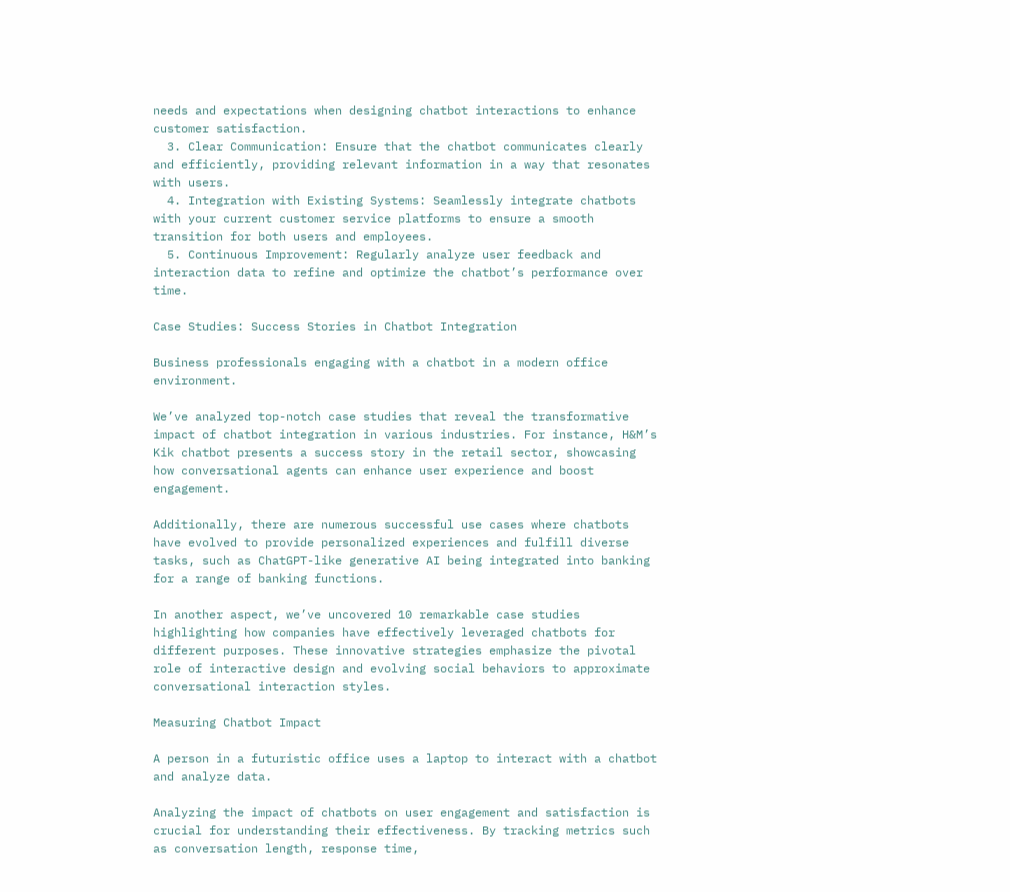needs and expectations when designing chatbot interactions to enhance customer satisfaction.
  3. Clear Communication: Ensure that the chatbot communicates clearly and efficiently, providing relevant information in a way that resonates with users.
  4. Integration with Existing Systems: Seamlessly integrate chatbots with your current customer service platforms to ensure a smooth transition for both users and employees.
  5. Continuous Improvement: Regularly analyze user feedback and interaction data to refine and optimize the chatbot’s performance over time.

Case Studies: Success Stories in Chatbot Integration

Business professionals engaging with a chatbot in a modern office environment.

We’ve analyzed top-notch case studies that reveal the transformative impact of chatbot integration in various industries. For instance, H&M’s Kik chatbot presents a success story in the retail sector, showcasing how conversational agents can enhance user experience and boost engagement.

Additionally, there are numerous successful use cases where chatbots have evolved to provide personalized experiences and fulfill diverse tasks, such as ChatGPT-like generative AI being integrated into banking for a range of banking functions.

In another aspect, we’ve uncovered 10 remarkable case studies highlighting how companies have effectively leveraged chatbots for different purposes. These innovative strategies emphasize the pivotal role of interactive design and evolving social behaviors to approximate conversational interaction styles.

Measuring Chatbot Impact

A person in a futuristic office uses a laptop to interact with a chatbot and analyze data.

Analyzing the impact of chatbots on user engagement and satisfaction is crucial for understanding their effectiveness. By tracking metrics such as conversation length, response time,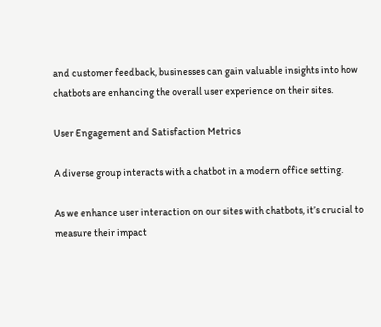and customer feedback, businesses can gain valuable insights into how chatbots are enhancing the overall user experience on their sites.

User Engagement and Satisfaction Metrics

A diverse group interacts with a chatbot in a modern office setting.

As we enhance user interaction on our sites with chatbots, it’s crucial to measure their impact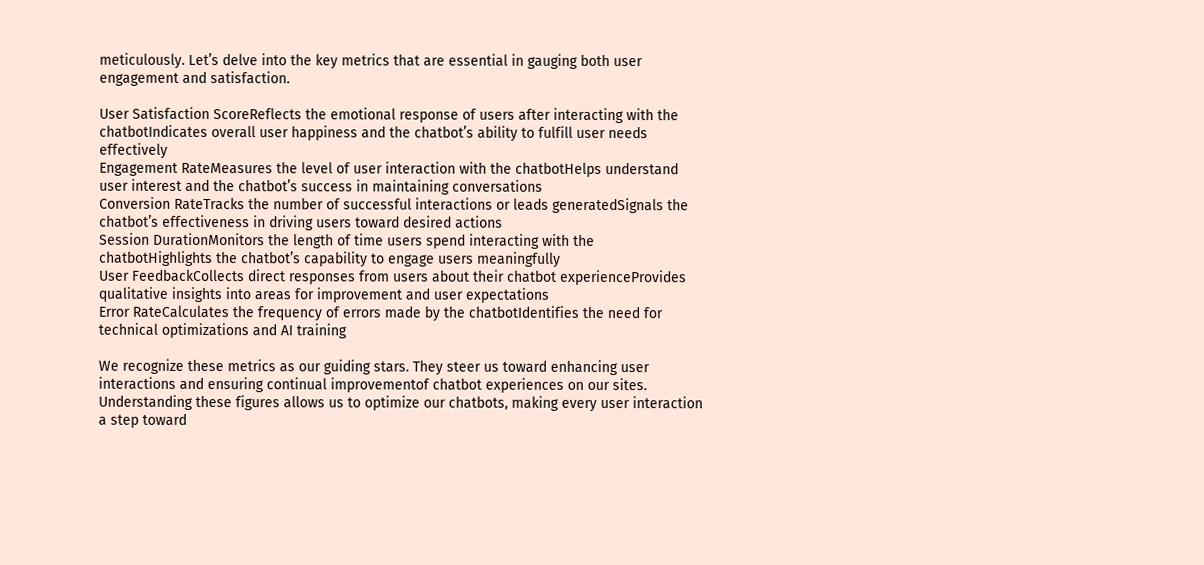meticulously. Let’s delve into the key metrics that are essential in gauging both user engagement and satisfaction.

User Satisfaction ScoreReflects the emotional response of users after interacting with the chatbotIndicates overall user happiness and the chatbot’s ability to fulfill user needs effectively
Engagement RateMeasures the level of user interaction with the chatbotHelps understand user interest and the chatbot’s success in maintaining conversations
Conversion RateTracks the number of successful interactions or leads generatedSignals the chatbot’s effectiveness in driving users toward desired actions
Session DurationMonitors the length of time users spend interacting with the chatbotHighlights the chatbot’s capability to engage users meaningfully
User FeedbackCollects direct responses from users about their chatbot experienceProvides qualitative insights into areas for improvement and user expectations
Error RateCalculates the frequency of errors made by the chatbotIdentifies the need for technical optimizations and AI training

We recognize these metrics as our guiding stars. They steer us toward enhancing user interactions and ensuring continual improvementof chatbot experiences on our sites. Understanding these figures allows us to optimize our chatbots, making every user interaction a step toward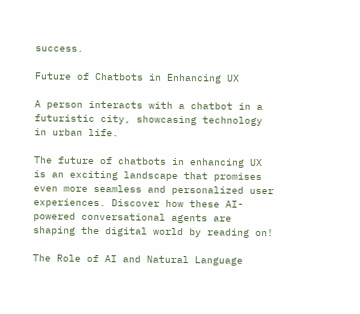success.

Future of Chatbots in Enhancing UX

A person interacts with a chatbot in a futuristic city, showcasing technology in urban life.

The future of chatbots in enhancing UX is an exciting landscape that promises even more seamless and personalized user experiences. Discover how these AI-powered conversational agents are shaping the digital world by reading on!

The Role of AI and Natural Language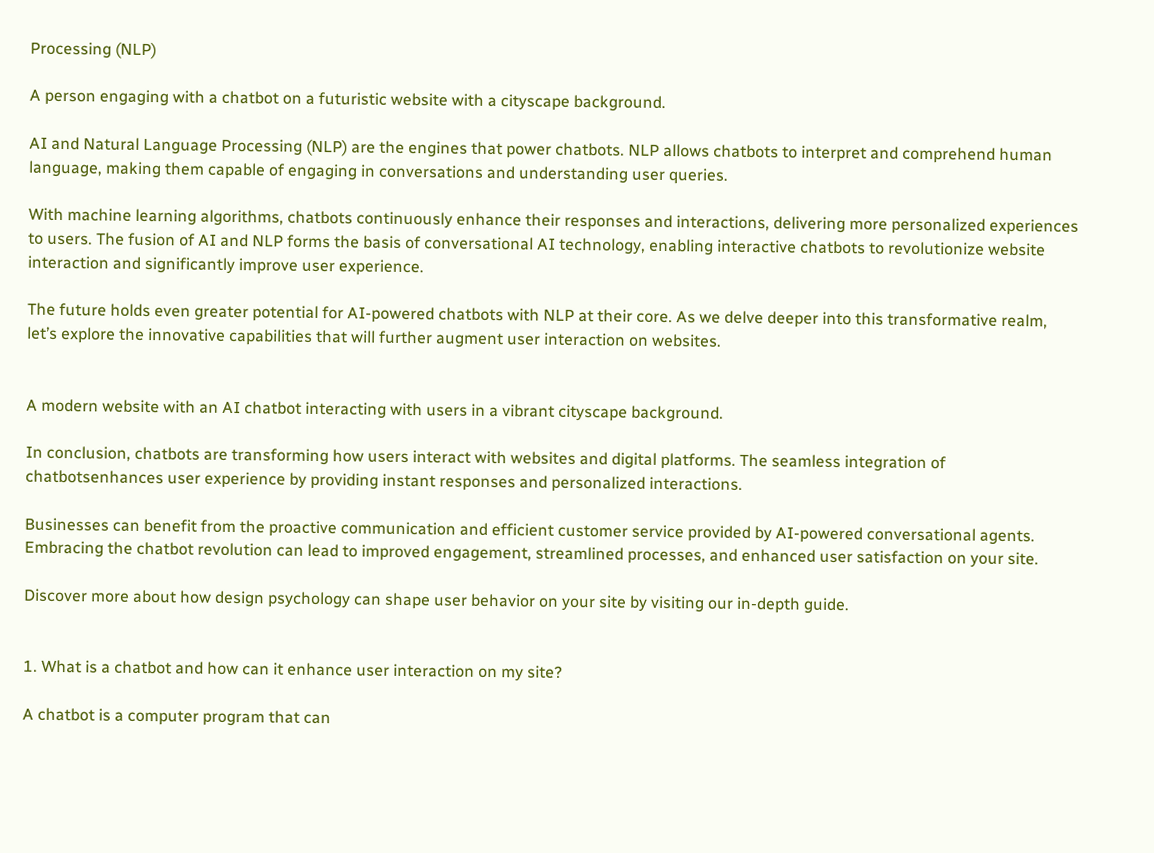Processing (NLP)

A person engaging with a chatbot on a futuristic website with a cityscape background.

AI and Natural Language Processing (NLP) are the engines that power chatbots. NLP allows chatbots to interpret and comprehend human language, making them capable of engaging in conversations and understanding user queries.

With machine learning algorithms, chatbots continuously enhance their responses and interactions, delivering more personalized experiences to users. The fusion of AI and NLP forms the basis of conversational AI technology, enabling interactive chatbots to revolutionize website interaction and significantly improve user experience.

The future holds even greater potential for AI-powered chatbots with NLP at their core. As we delve deeper into this transformative realm, let’s explore the innovative capabilities that will further augment user interaction on websites.


A modern website with an AI chatbot interacting with users in a vibrant cityscape background.

In conclusion, chatbots are transforming how users interact with websites and digital platforms. The seamless integration of chatbotsenhances user experience by providing instant responses and personalized interactions.

Businesses can benefit from the proactive communication and efficient customer service provided by AI-powered conversational agents. Embracing the chatbot revolution can lead to improved engagement, streamlined processes, and enhanced user satisfaction on your site.

Discover more about how design psychology can shape user behavior on your site by visiting our in-depth guide.


1. What is a chatbot and how can it enhance user interaction on my site?

A chatbot is a computer program that can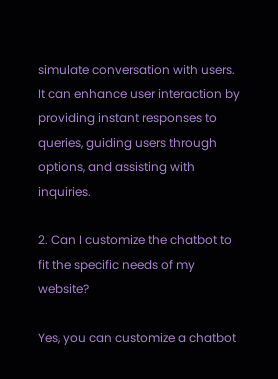simulate conversation with users. It can enhance user interaction by providing instant responses to queries, guiding users through options, and assisting with inquiries.

2. Can I customize the chatbot to fit the specific needs of my website?

Yes, you can customize a chatbot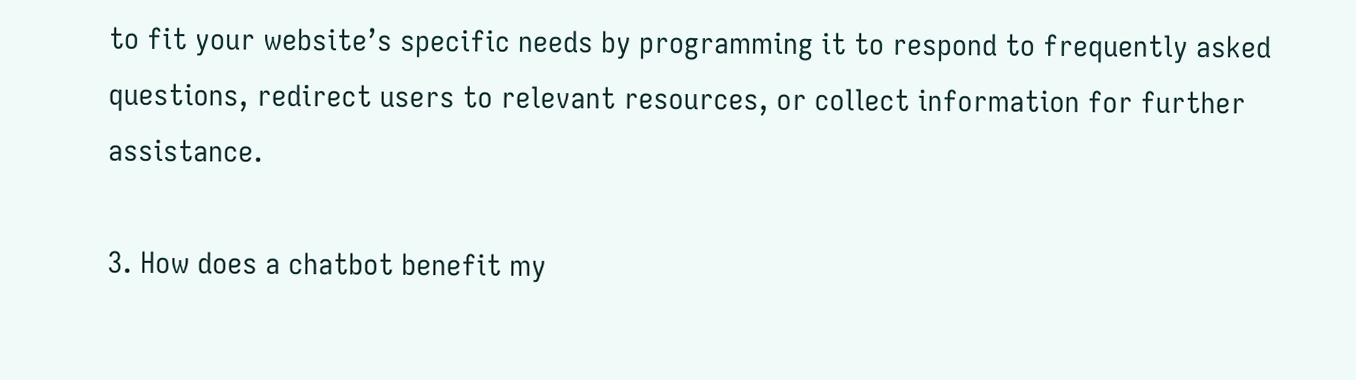to fit your website’s specific needs by programming it to respond to frequently asked questions, redirect users to relevant resources, or collect information for further assistance.

3. How does a chatbot benefit my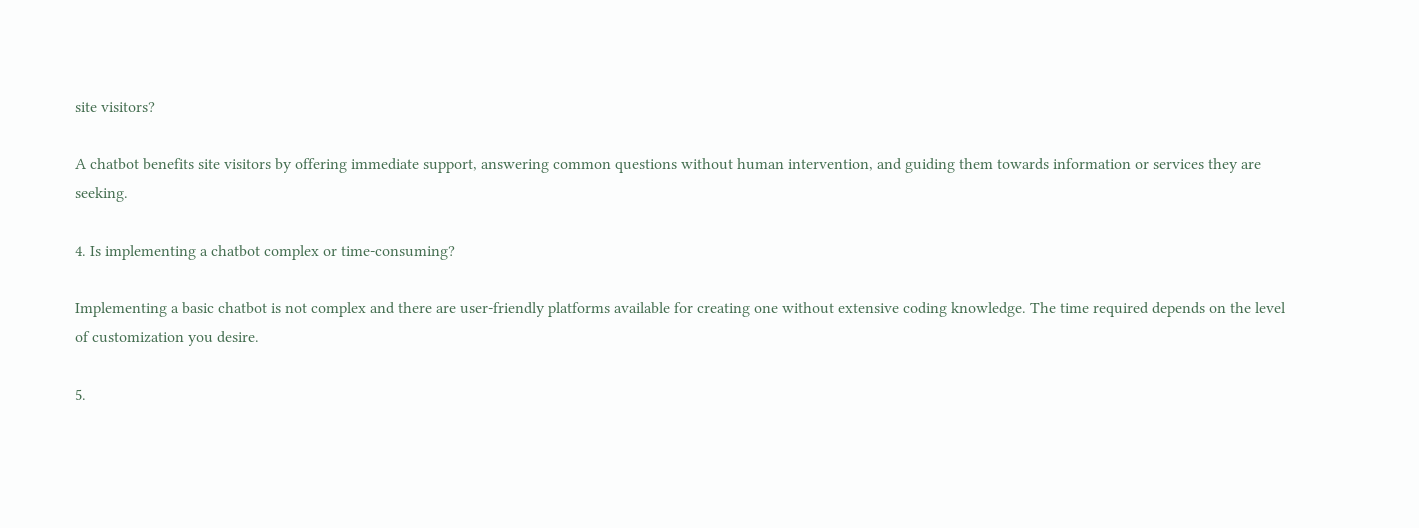site visitors?

A chatbot benefits site visitors by offering immediate support, answering common questions without human intervention, and guiding them towards information or services they are seeking.

4. Is implementing a chatbot complex or time-consuming?

Implementing a basic chatbot is not complex and there are user-friendly platforms available for creating one without extensive coding knowledge. The time required depends on the level of customization you desire.

5.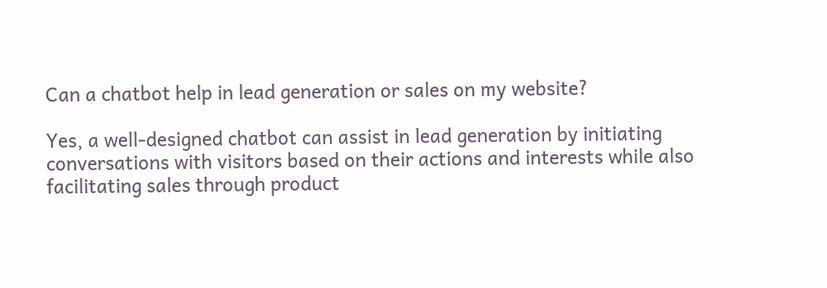Can a chatbot help in lead generation or sales on my website?

Yes, a well-designed chatbot can assist in lead generation by initiating conversations with visitors based on their actions and interests while also facilitating sales through product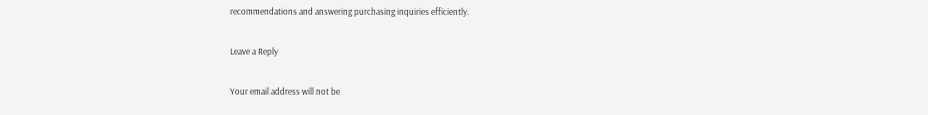recommendations and answering purchasing inquiries efficiently.

Leave a Reply

Your email address will not be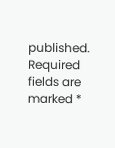published. Required fields are marked *